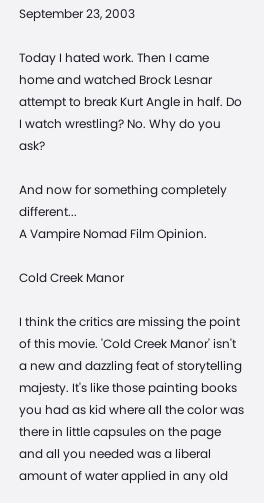September 23, 2003

Today I hated work. Then I came home and watched Brock Lesnar attempt to break Kurt Angle in half. Do I watch wrestling? No. Why do you ask?

And now for something completely different...
A Vampire Nomad Film Opinion.

Cold Creek Manor

I think the critics are missing the point of this movie. 'Cold Creek Manor' isn't a new and dazzling feat of storytelling majesty. It's like those painting books you had as kid where all the color was there in little capsules on the page and all you needed was a liberal amount of water applied in any old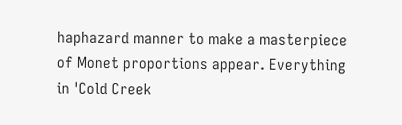haphazard manner to make a masterpiece of Monet proportions appear. Everything in 'Cold Creek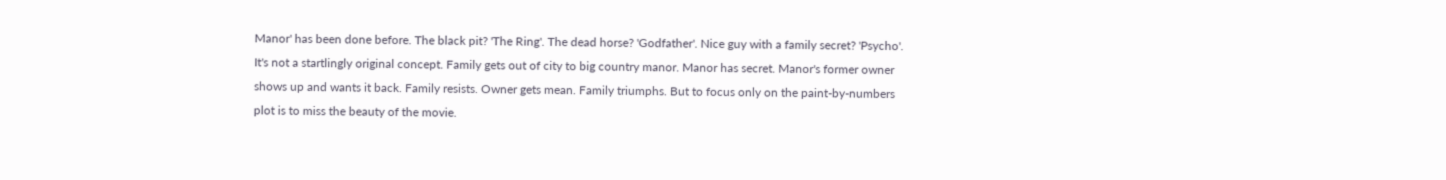Manor' has been done before. The black pit? 'The Ring'. The dead horse? 'Godfather'. Nice guy with a family secret? 'Psycho'. It's not a startlingly original concept. Family gets out of city to big country manor. Manor has secret. Manor's former owner shows up and wants it back. Family resists. Owner gets mean. Family triumphs. But to focus only on the paint-by-numbers plot is to miss the beauty of the movie.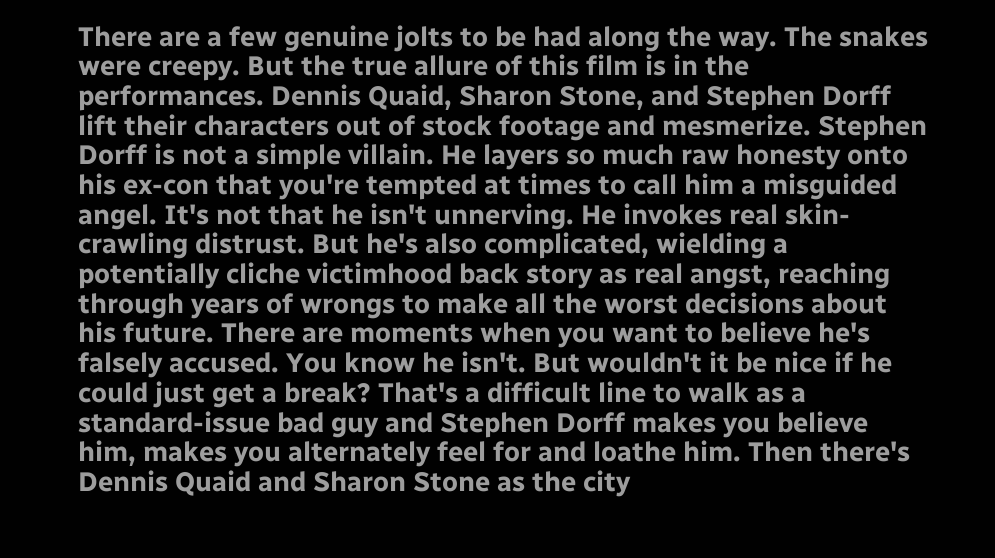There are a few genuine jolts to be had along the way. The snakes were creepy. But the true allure of this film is in the performances. Dennis Quaid, Sharon Stone, and Stephen Dorff lift their characters out of stock footage and mesmerize. Stephen Dorff is not a simple villain. He layers so much raw honesty onto his ex-con that you're tempted at times to call him a misguided angel. It's not that he isn't unnerving. He invokes real skin-crawling distrust. But he's also complicated, wielding a potentially cliche victimhood back story as real angst, reaching through years of wrongs to make all the worst decisions about his future. There are moments when you want to believe he's falsely accused. You know he isn't. But wouldn't it be nice if he could just get a break? That's a difficult line to walk as a standard-issue bad guy and Stephen Dorff makes you believe him, makes you alternately feel for and loathe him. Then there's Dennis Quaid and Sharon Stone as the city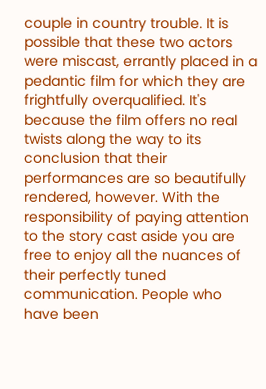couple in country trouble. It is possible that these two actors were miscast, errantly placed in a pedantic film for which they are frightfully overqualified. It's because the film offers no real twists along the way to its conclusion that their performances are so beautifully rendered, however. With the responsibility of paying attention to the story cast aside you are free to enjoy all the nuances of their perfectly tuned communication. People who have been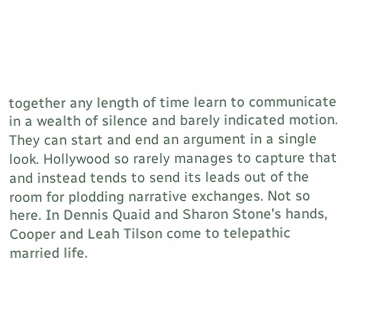together any length of time learn to communicate in a wealth of silence and barely indicated motion. They can start and end an argument in a single look. Hollywood so rarely manages to capture that and instead tends to send its leads out of the room for plodding narrative exchanges. Not so here. In Dennis Quaid and Sharon Stone's hands, Cooper and Leah Tilson come to telepathic married life.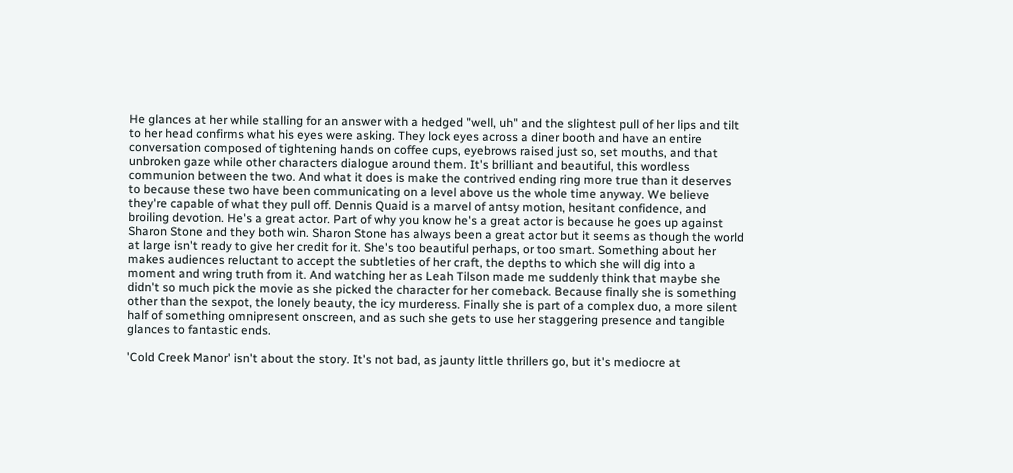He glances at her while stalling for an answer with a hedged "well, uh" and the slightest pull of her lips and tilt to her head confirms what his eyes were asking. They lock eyes across a diner booth and have an entire conversation composed of tightening hands on coffee cups, eyebrows raised just so, set mouths, and that unbroken gaze while other characters dialogue around them. It's brilliant and beautiful, this wordless communion between the two. And what it does is make the contrived ending ring more true than it deserves to because these two have been communicating on a level above us the whole time anyway. We believe they're capable of what they pull off. Dennis Quaid is a marvel of antsy motion, hesitant confidence, and broiling devotion. He's a great actor. Part of why you know he's a great actor is because he goes up against Sharon Stone and they both win. Sharon Stone has always been a great actor but it seems as though the world at large isn't ready to give her credit for it. She's too beautiful perhaps, or too smart. Something about her makes audiences reluctant to accept the subtleties of her craft, the depths to which she will dig into a moment and wring truth from it. And watching her as Leah Tilson made me suddenly think that maybe she didn't so much pick the movie as she picked the character for her comeback. Because finally she is something other than the sexpot, the lonely beauty, the icy murderess. Finally she is part of a complex duo, a more silent half of something omnipresent onscreen, and as such she gets to use her staggering presence and tangible glances to fantastic ends.

'Cold Creek Manor' isn't about the story. It's not bad, as jaunty little thrillers go, but it's mediocre at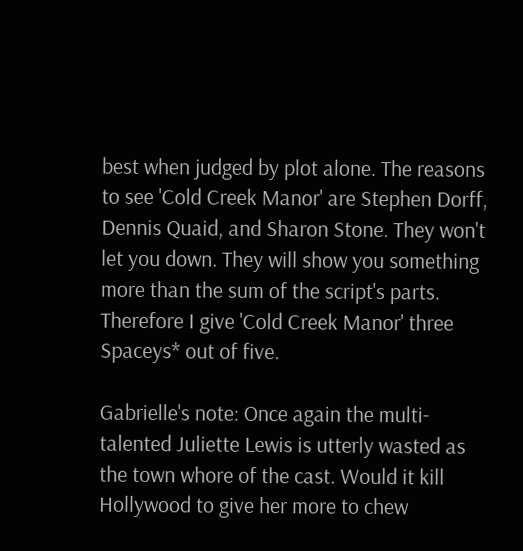best when judged by plot alone. The reasons to see 'Cold Creek Manor' are Stephen Dorff, Dennis Quaid, and Sharon Stone. They won't let you down. They will show you something more than the sum of the script's parts. Therefore I give 'Cold Creek Manor' three Spaceys* out of five.

Gabrielle's note: Once again the multi-talented Juliette Lewis is utterly wasted as the town whore of the cast. Would it kill Hollywood to give her more to chew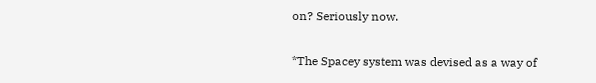on? Seriously now.

*The Spacey system was devised as a way of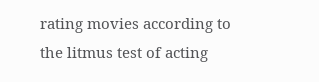rating movies according to the litmus test of acting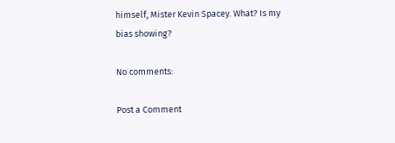himself, Mister Kevin Spacey. What? Is my bias showing?

No comments:

Post a Comment